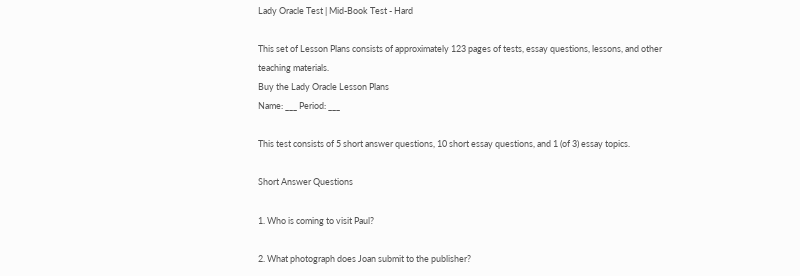Lady Oracle Test | Mid-Book Test - Hard

This set of Lesson Plans consists of approximately 123 pages of tests, essay questions, lessons, and other teaching materials.
Buy the Lady Oracle Lesson Plans
Name: ___ Period: ___

This test consists of 5 short answer questions, 10 short essay questions, and 1 (of 3) essay topics.

Short Answer Questions

1. Who is coming to visit Paul?

2. What photograph does Joan submit to the publisher?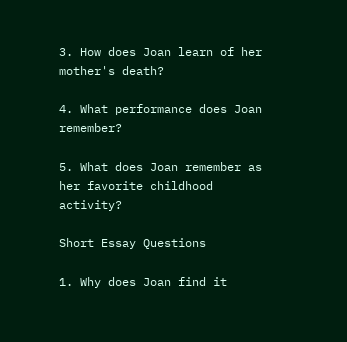3. How does Joan learn of her mother's death?

4. What performance does Joan remember?

5. What does Joan remember as her favorite childhood activity?

Short Essay Questions

1. Why does Joan find it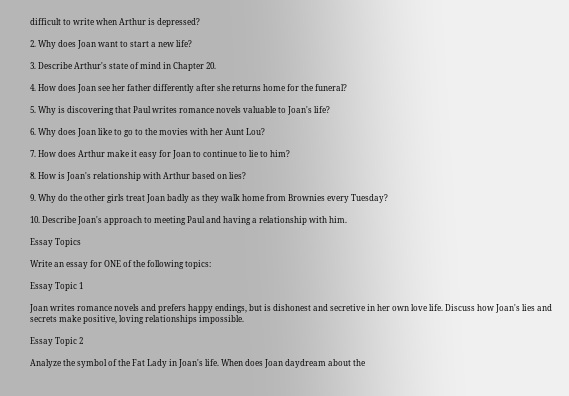difficult to write when Arthur is depressed?

2. Why does Joan want to start a new life?

3. Describe Arthur's state of mind in Chapter 20.

4. How does Joan see her father differently after she returns home for the funeral?

5. Why is discovering that Paul writes romance novels valuable to Joan's life?

6. Why does Joan like to go to the movies with her Aunt Lou?

7. How does Arthur make it easy for Joan to continue to lie to him?

8. How is Joan's relationship with Arthur based on lies?

9. Why do the other girls treat Joan badly as they walk home from Brownies every Tuesday?

10. Describe Joan's approach to meeting Paul and having a relationship with him.

Essay Topics

Write an essay for ONE of the following topics:

Essay Topic 1

Joan writes romance novels and prefers happy endings, but is dishonest and secretive in her own love life. Discuss how Joan's lies and secrets make positive, loving relationships impossible.

Essay Topic 2

Analyze the symbol of the Fat Lady in Joan's life. When does Joan daydream about the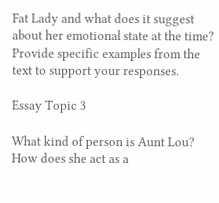Fat Lady and what does it suggest about her emotional state at the time? Provide specific examples from the text to support your responses.

Essay Topic 3

What kind of person is Aunt Lou? How does she act as a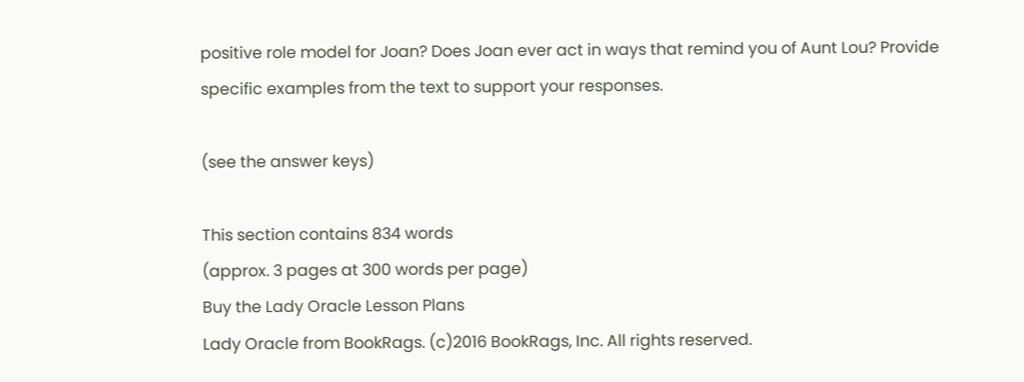positive role model for Joan? Does Joan ever act in ways that remind you of Aunt Lou? Provide specific examples from the text to support your responses.

(see the answer keys)

This section contains 834 words
(approx. 3 pages at 300 words per page)
Buy the Lady Oracle Lesson Plans
Lady Oracle from BookRags. (c)2016 BookRags, Inc. All rights reserved.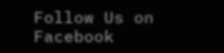Follow Us on Facebook